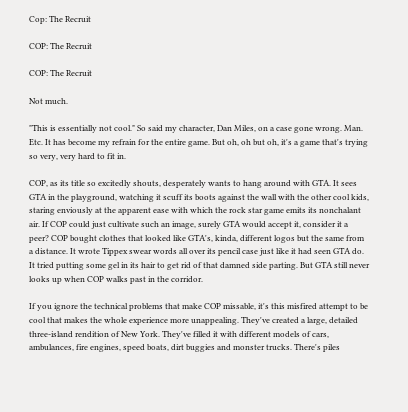Cop: The Recruit

COP: The Recruit

COP: The Recruit

Not much.

"This is essentially not cool." So said my character, Dan Miles, on a case gone wrong. Man. Etc. It has become my refrain for the entire game. But oh, oh but oh, it's a game that's trying so very, very hard to fit in.

COP, as its title so excitedly shouts, desperately wants to hang around with GTA. It sees GTA in the playground, watching it scuff its boots against the wall with the other cool kids, staring enviously at the apparent ease with which the rock star game emits its nonchalant air. If COP could just cultivate such an image, surely GTA would accept it, consider it a peer? COP bought clothes that looked like GTA's, kinda, different logos but the same from a distance. It wrote Tippex swear words all over its pencil case just like it had seen GTA do. It tried putting some gel in its hair to get rid of that damned side parting. But GTA still never looks up when COP walks past in the corridor.

If you ignore the technical problems that make COP missable, it's this misfired attempt to be cool that makes the whole experience more unappealing. They've created a large, detailed three-island rendition of New York. They've filled it with different models of cars, ambulances, fire engines, speed boats, dirt buggies and monster trucks. There's piles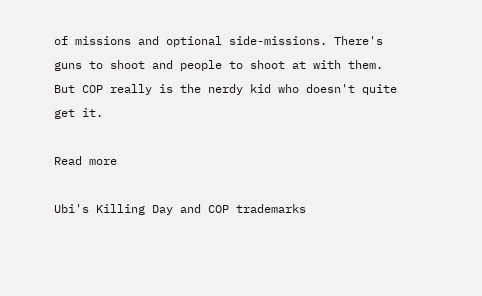of missions and optional side-missions. There's guns to shoot and people to shoot at with them. But COP really is the nerdy kid who doesn't quite get it.

Read more

Ubi's Killing Day and COP trademarks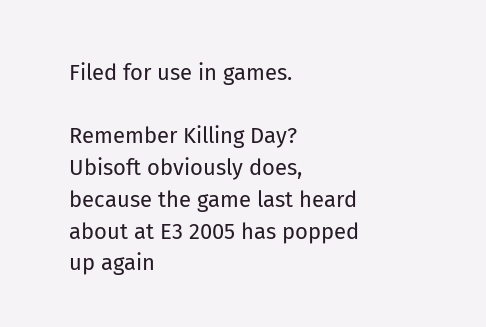Filed for use in games.

Remember Killing Day? Ubisoft obviously does, because the game last heard about at E3 2005 has popped up again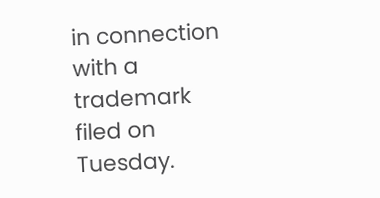in connection with a trademark filed on Tuesday.